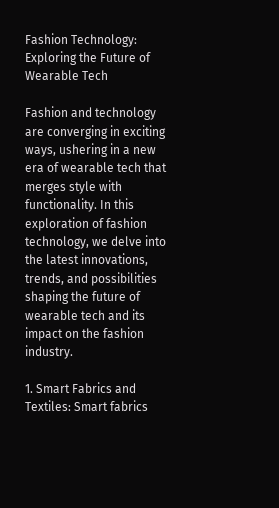Fashion Technology: Exploring the Future of Wearable Tech

Fashion and technology are converging in exciting ways, ushering in a new era of wearable tech that merges style with functionality. In this exploration of fashion technology, we delve into the latest innovations, trends, and possibilities shaping the future of wearable tech and its impact on the fashion industry.

1. Smart Fabrics and Textiles: Smart fabrics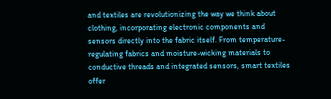and textiles are revolutionizing the way we think about clothing, incorporating electronic components and sensors directly into the fabric itself. From temperature-regulating fabrics and moisture-wicking materials to conductive threads and integrated sensors, smart textiles offer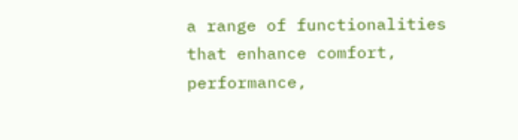a range of functionalities that enhance comfort, performance,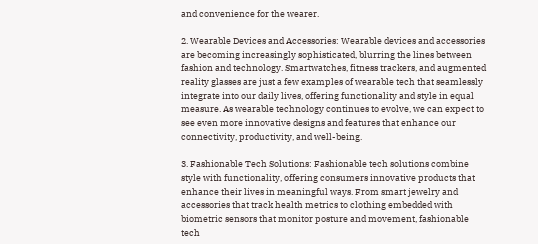and convenience for the wearer.

2. Wearable Devices and Accessories: Wearable devices and accessories are becoming increasingly sophisticated, blurring the lines between fashion and technology. Smartwatches, fitness trackers, and augmented reality glasses are just a few examples of wearable tech that seamlessly integrate into our daily lives, offering functionality and style in equal measure. As wearable technology continues to evolve, we can expect to see even more innovative designs and features that enhance our connectivity, productivity, and well-being.

3. Fashionable Tech Solutions: Fashionable tech solutions combine style with functionality, offering consumers innovative products that enhance their lives in meaningful ways. From smart jewelry and accessories that track health metrics to clothing embedded with biometric sensors that monitor posture and movement, fashionable tech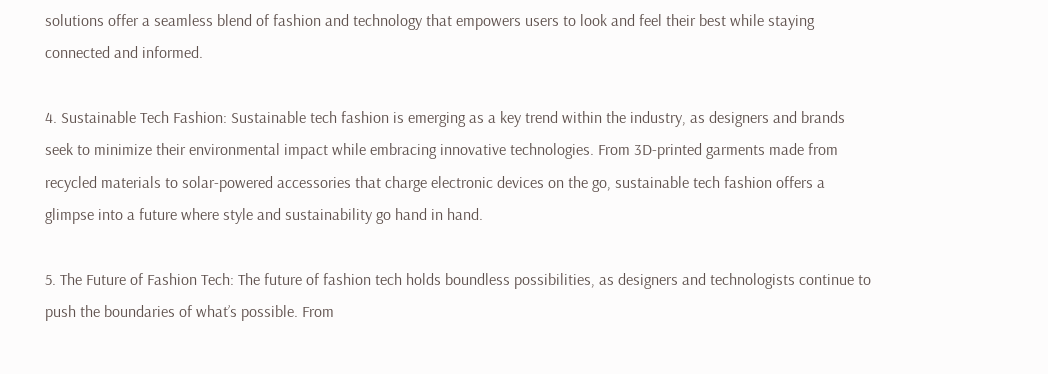solutions offer a seamless blend of fashion and technology that empowers users to look and feel their best while staying connected and informed.

4. Sustainable Tech Fashion: Sustainable tech fashion is emerging as a key trend within the industry, as designers and brands seek to minimize their environmental impact while embracing innovative technologies. From 3D-printed garments made from recycled materials to solar-powered accessories that charge electronic devices on the go, sustainable tech fashion offers a glimpse into a future where style and sustainability go hand in hand.

5. The Future of Fashion Tech: The future of fashion tech holds boundless possibilities, as designers and technologists continue to push the boundaries of what’s possible. From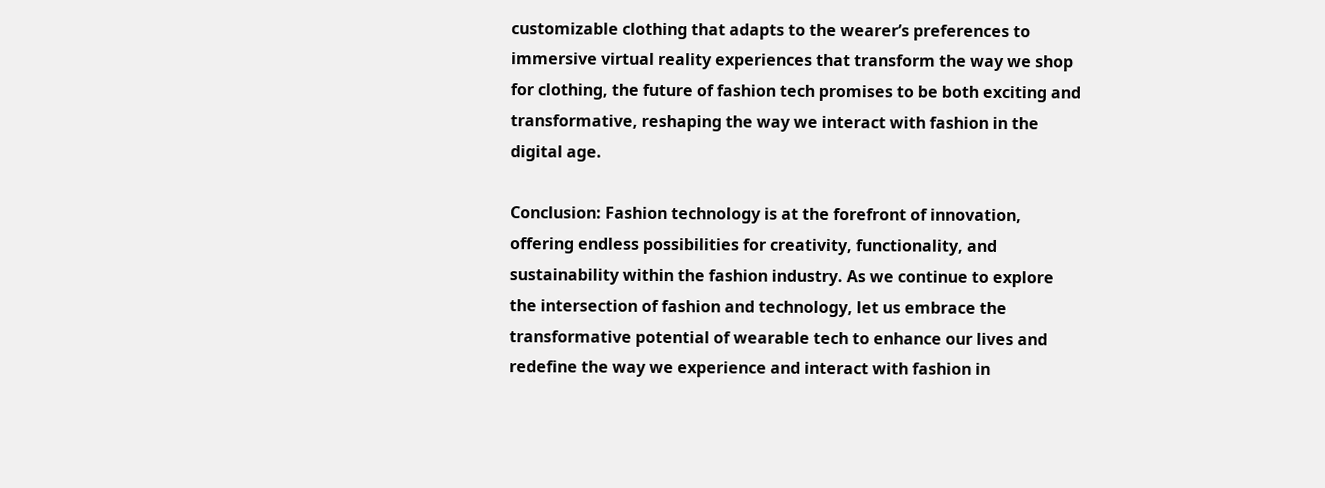customizable clothing that adapts to the wearer’s preferences to immersive virtual reality experiences that transform the way we shop for clothing, the future of fashion tech promises to be both exciting and transformative, reshaping the way we interact with fashion in the digital age.

Conclusion: Fashion technology is at the forefront of innovation, offering endless possibilities for creativity, functionality, and sustainability within the fashion industry. As we continue to explore the intersection of fashion and technology, let us embrace the transformative potential of wearable tech to enhance our lives and redefine the way we experience and interact with fashion in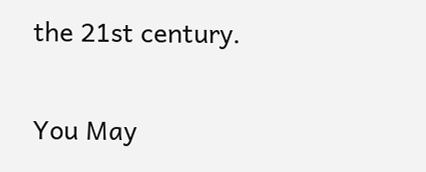the 21st century.

You May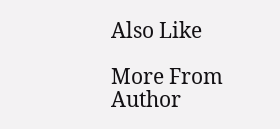Also Like

More From Author